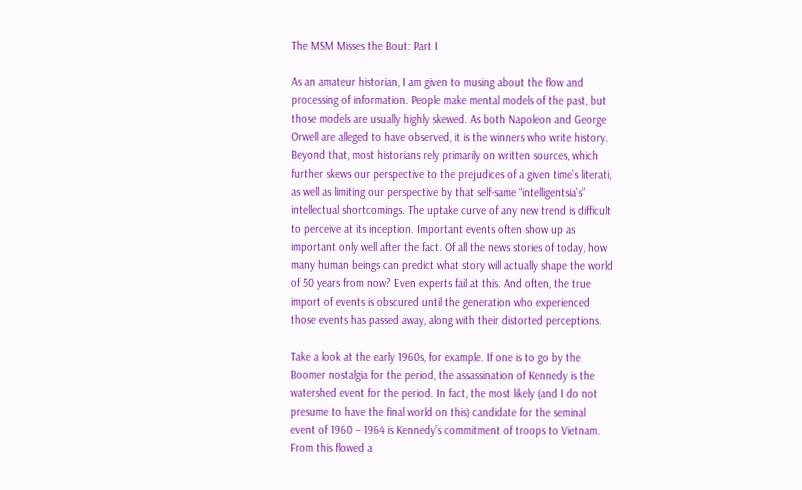The MSM Misses the Bout: Part I

As an amateur historian, I am given to musing about the flow and processing of information. People make mental models of the past, but those models are usually highly skewed. As both Napoleon and George Orwell are alleged to have observed, it is the winners who write history. Beyond that, most historians rely primarily on written sources, which further skews our perspective to the prejudices of a given time’s literati, as well as limiting our perspective by that self-same “intelligentsia’s” intellectual shortcomings. The uptake curve of any new trend is difficult to perceive at its inception. Important events often show up as important only well after the fact. Of all the news stories of today, how many human beings can predict what story will actually shape the world of 50 years from now? Even experts fail at this. And often, the true import of events is obscured until the generation who experienced those events has passed away, along with their distorted perceptions.

Take a look at the early 1960s, for example. If one is to go by the Boomer nostalgia for the period, the assassination of Kennedy is the watershed event for the period. In fact, the most likely (and I do not presume to have the final world on this) candidate for the seminal event of 1960 – 1964 is Kennedy’s commitment of troops to Vietnam. From this flowed a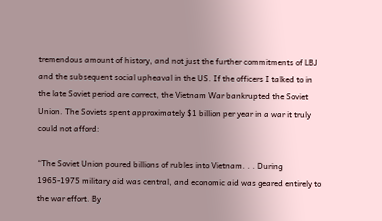tremendous amount of history, and not just the further commitments of LBJ and the subsequent social upheaval in the US. If the officers I talked to in the late Soviet period are correct, the Vietnam War bankrupted the Soviet Union. The Soviets spent approximately $1 billion per year in a war it truly could not afford:

“The Soviet Union poured billions of rubles into Vietnam. . . During 1965-1975 military aid was central, and economic aid was geared entirely to the war effort. By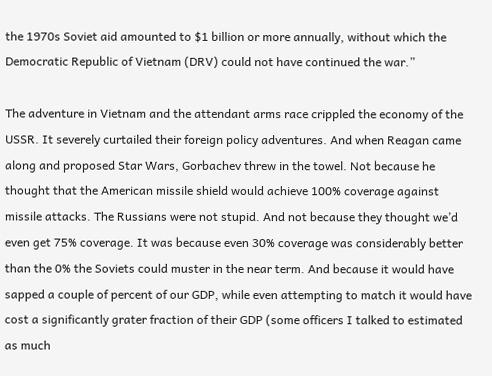the 1970s Soviet aid amounted to $1 billion or more annually, without which the Democratic Republic of Vietnam (DRV) could not have continued the war.”

The adventure in Vietnam and the attendant arms race crippled the economy of the USSR. It severely curtailed their foreign policy adventures. And when Reagan came along and proposed Star Wars, Gorbachev threw in the towel. Not because he thought that the American missile shield would achieve 100% coverage against missile attacks. The Russians were not stupid. And not because they thought we’d even get 75% coverage. It was because even 30% coverage was considerably better than the 0% the Soviets could muster in the near term. And because it would have sapped a couple of percent of our GDP, while even attempting to match it would have cost a significantly grater fraction of their GDP (some officers I talked to estimated as much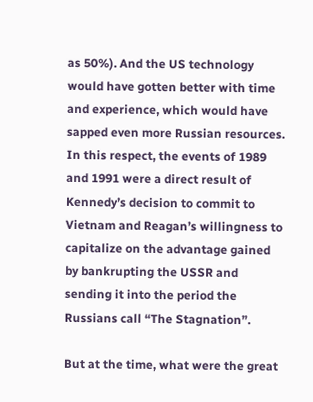as 50%). And the US technology would have gotten better with time and experience, which would have sapped even more Russian resources. In this respect, the events of 1989 and 1991 were a direct result of Kennedy’s decision to commit to Vietnam and Reagan’s willingness to capitalize on the advantage gained by bankrupting the USSR and sending it into the period the Russians call “The Stagnation”.

But at the time, what were the great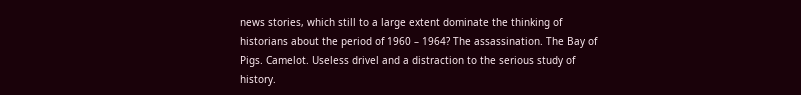news stories, which still to a large extent dominate the thinking of historians about the period of 1960 – 1964? The assassination. The Bay of Pigs. Camelot. Useless drivel and a distraction to the serious study of history.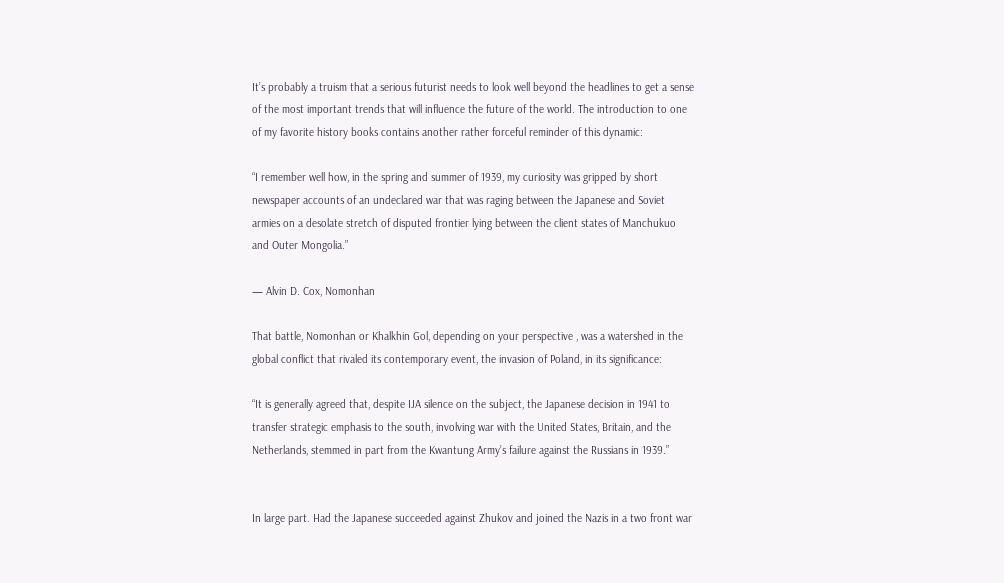It’s probably a truism that a serious futurist needs to look well beyond the headlines to get a sense of the most important trends that will influence the future of the world. The introduction to one of my favorite history books contains another rather forceful reminder of this dynamic:

“I remember well how, in the spring and summer of 1939, my curiosity was gripped by short newspaper accounts of an undeclared war that was raging between the Japanese and Soviet armies on a desolate stretch of disputed frontier lying between the client states of Manchukuo and Outer Mongolia.”

— Alvin D. Cox, Nomonhan

That battle, Nomonhan or Khalkhin Gol, depending on your perspective , was a watershed in the global conflict that rivaled its contemporary event, the invasion of Poland, in its significance:

“It is generally agreed that, despite IJA silence on the subject, the Japanese decision in 1941 to transfer strategic emphasis to the south, involving war with the United States, Britain, and the Netherlands, stemmed in part from the Kwantung Army’s failure against the Russians in 1939.”


In large part. Had the Japanese succeeded against Zhukov and joined the Nazis in a two front war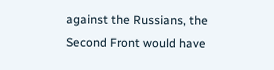against the Russians, the Second Front would have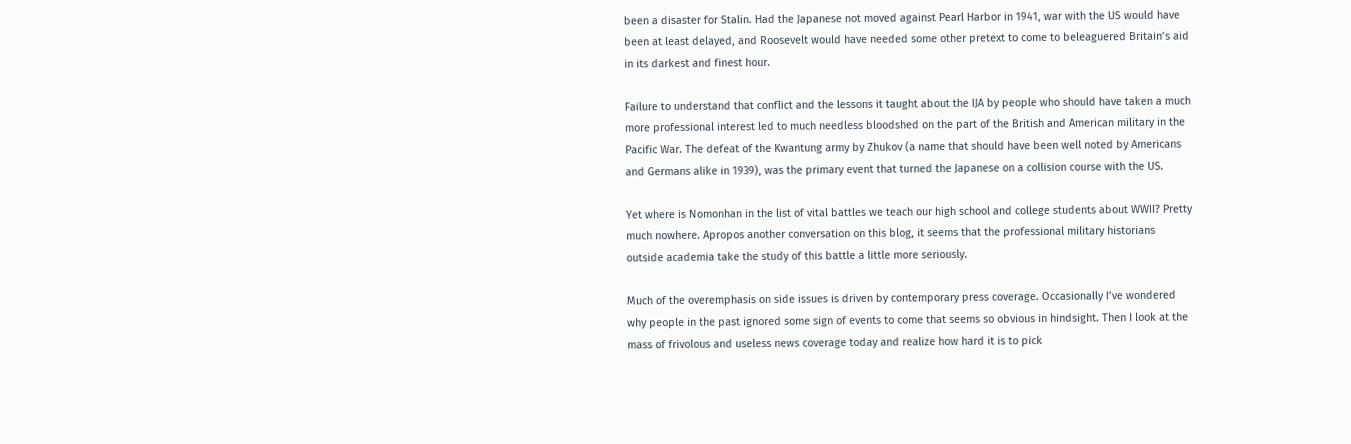been a disaster for Stalin. Had the Japanese not moved against Pearl Harbor in 1941, war with the US would have been at least delayed, and Roosevelt would have needed some other pretext to come to beleaguered Britain’s aid in its darkest and finest hour.

Failure to understand that conflict and the lessons it taught about the IJA by people who should have taken a much more professional interest led to much needless bloodshed on the part of the British and American military in the Pacific War. The defeat of the Kwantung army by Zhukov (a name that should have been well noted by Americans and Germans alike in 1939), was the primary event that turned the Japanese on a collision course with the US.

Yet where is Nomonhan in the list of vital battles we teach our high school and college students about WWII? Pretty much nowhere. Apropos another conversation on this blog, it seems that the professional military historians outside academia take the study of this battle a little more seriously.

Much of the overemphasis on side issues is driven by contemporary press coverage. Occasionally I’ve wondered why people in the past ignored some sign of events to come that seems so obvious in hindsight. Then I look at the mass of frivolous and useless news coverage today and realize how hard it is to pick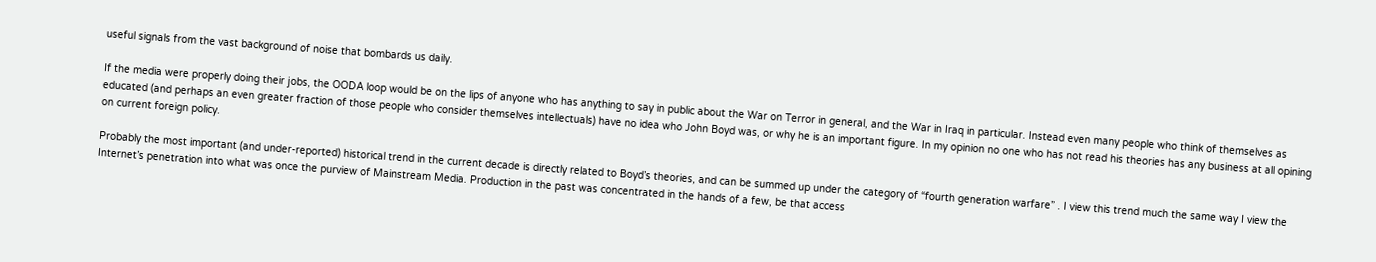useful signals from the vast background of noise that bombards us daily.

If the media were properly doing their jobs, the OODA loop would be on the lips of anyone who has anything to say in public about the War on Terror in general, and the War in Iraq in particular. Instead even many people who think of themselves as educated (and perhaps an even greater fraction of those people who consider themselves intellectuals) have no idea who John Boyd was, or why he is an important figure. In my opinion no one who has not read his theories has any business at all opining on current foreign policy.

Probably the most important (and under-reported) historical trend in the current decade is directly related to Boyd’s theories, and can be summed up under the category of “fourth generation warfare” . I view this trend much the same way I view the Internet’s penetration into what was once the purview of Mainstream Media. Production in the past was concentrated in the hands of a few, be that access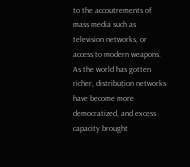to the accoutrements of mass media such as television networks, or access to modern weapons. As the world has gotten richer, distribution networks have become more democratized, and excess capacity brought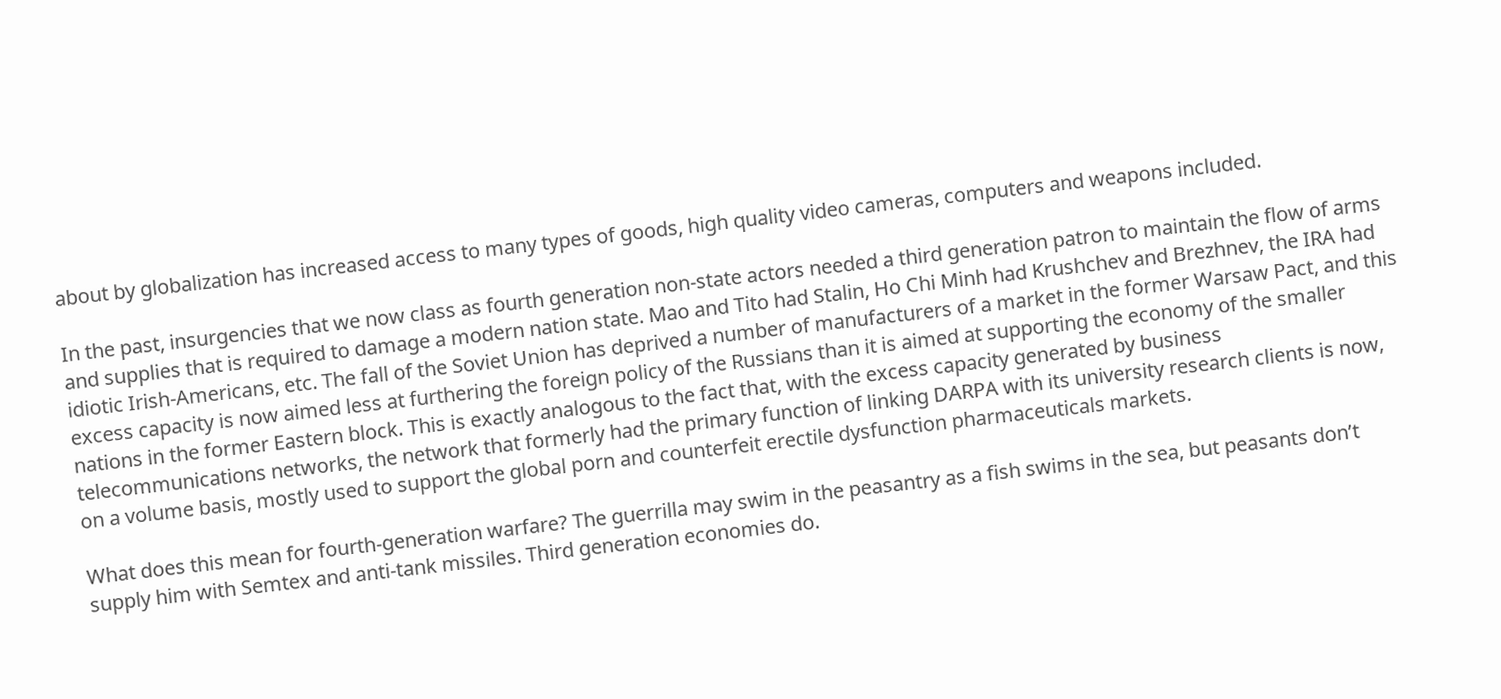about by globalization has increased access to many types of goods, high quality video cameras, computers and weapons included.

In the past, insurgencies that we now class as fourth generation non-state actors needed a third generation patron to maintain the flow of arms and supplies that is required to damage a modern nation state. Mao and Tito had Stalin, Ho Chi Minh had Krushchev and Brezhnev, the IRA had idiotic Irish-Americans, etc. The fall of the Soviet Union has deprived a number of manufacturers of a market in the former Warsaw Pact, and this excess capacity is now aimed less at furthering the foreign policy of the Russians than it is aimed at supporting the economy of the smaller nations in the former Eastern block. This is exactly analogous to the fact that, with the excess capacity generated by business telecommunications networks, the network that formerly had the primary function of linking DARPA with its university research clients is now, on a volume basis, mostly used to support the global porn and counterfeit erectile dysfunction pharmaceuticals markets.

What does this mean for fourth-generation warfare? The guerrilla may swim in the peasantry as a fish swims in the sea, but peasants don’t supply him with Semtex and anti-tank missiles. Third generation economies do.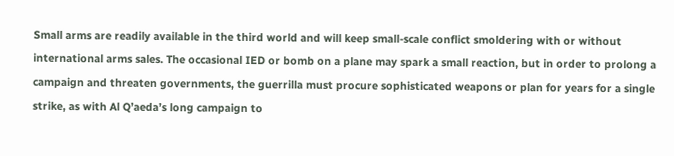Small arms are readily available in the third world and will keep small-scale conflict smoldering with or without international arms sales. The occasional IED or bomb on a plane may spark a small reaction, but in order to prolong a campaign and threaten governments, the guerrilla must procure sophisticated weapons or plan for years for a single strike, as with Al Q’aeda’s long campaign to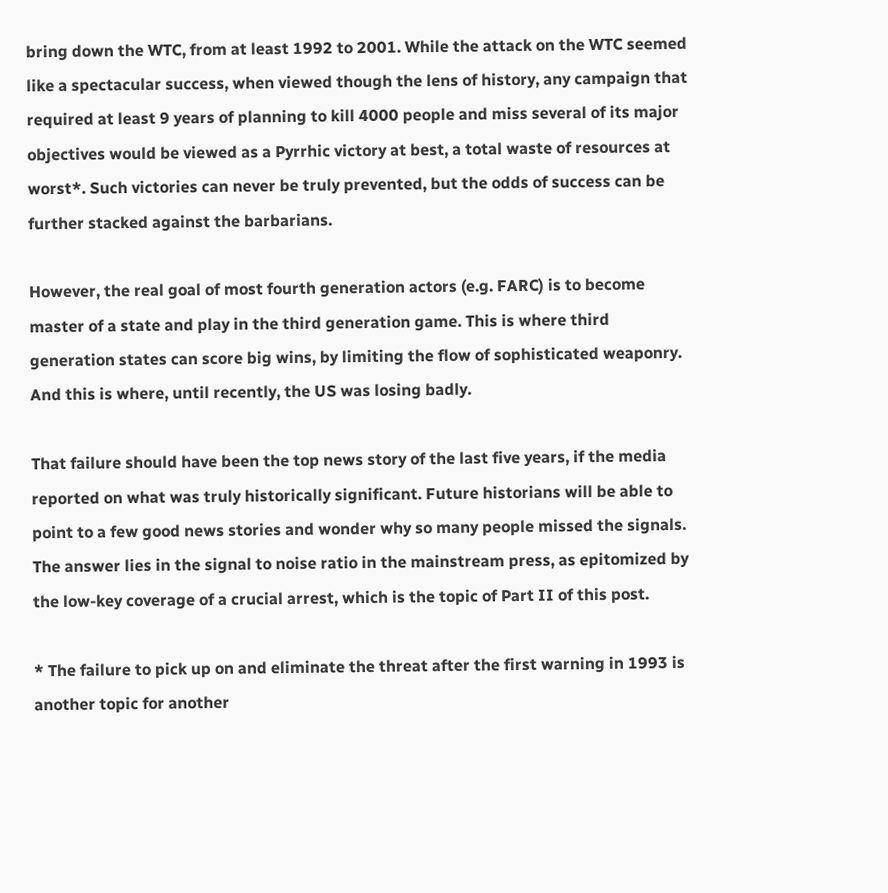bring down the WTC, from at least 1992 to 2001. While the attack on the WTC seemed like a spectacular success, when viewed though the lens of history, any campaign that required at least 9 years of planning to kill 4000 people and miss several of its major objectives would be viewed as a Pyrrhic victory at best, a total waste of resources at worst*. Such victories can never be truly prevented, but the odds of success can be further stacked against the barbarians.

However, the real goal of most fourth generation actors (e.g. FARC) is to become master of a state and play in the third generation game. This is where third generation states can score big wins, by limiting the flow of sophisticated weaponry. And this is where, until recently, the US was losing badly.

That failure should have been the top news story of the last five years, if the media reported on what was truly historically significant. Future historians will be able to point to a few good news stories and wonder why so many people missed the signals. The answer lies in the signal to noise ratio in the mainstream press, as epitomized by the low-key coverage of a crucial arrest, which is the topic of Part II of this post.

* The failure to pick up on and eliminate the threat after the first warning in 1993 is another topic for another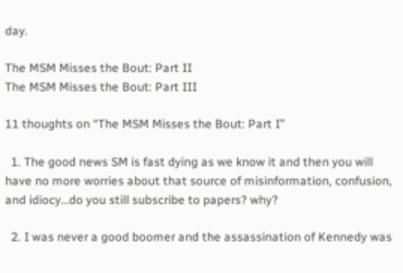day.

The MSM Misses the Bout: Part II
The MSM Misses the Bout: Part III

11 thoughts on “The MSM Misses the Bout: Part I”

  1. The good news SM is fast dying as we know it and then you will have no more worries about that source of misinformation, confusion, and idiocy…do you still subscribe to papers? why?

  2. I was never a good boomer and the assassination of Kennedy was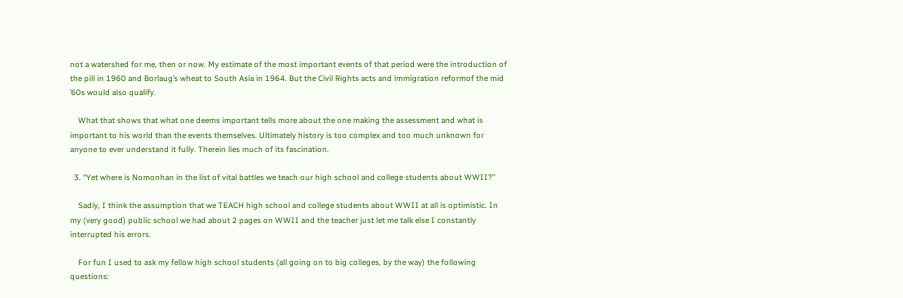not a watershed for me, then or now. My estimate of the most important events of that period were the introduction of the pill in 1960 and Borlaug’s wheat to South Asia in 1964. But the Civil Rights acts and immigration reformof the mid ’60s would also qualify.

    What that shows that what one deems important tells more about the one making the assessment and what is important to his world than the events themselves. Ultimately history is too complex and too much unknown for anyone to ever understand it fully. Therein lies much of its fascination.

  3. “Yet where is Nomonhan in the list of vital battles we teach our high school and college students about WWII?”

    Sadly, I think the assumption that we TEACH high school and college students about WWII at all is optimistic. In my (very good) public school we had about 2 pages on WWII and the teacher just let me talk else I constantly interrupted his errors.

    For fun I used to ask my fellow high school students (all going on to big colleges, by the way) the following questions: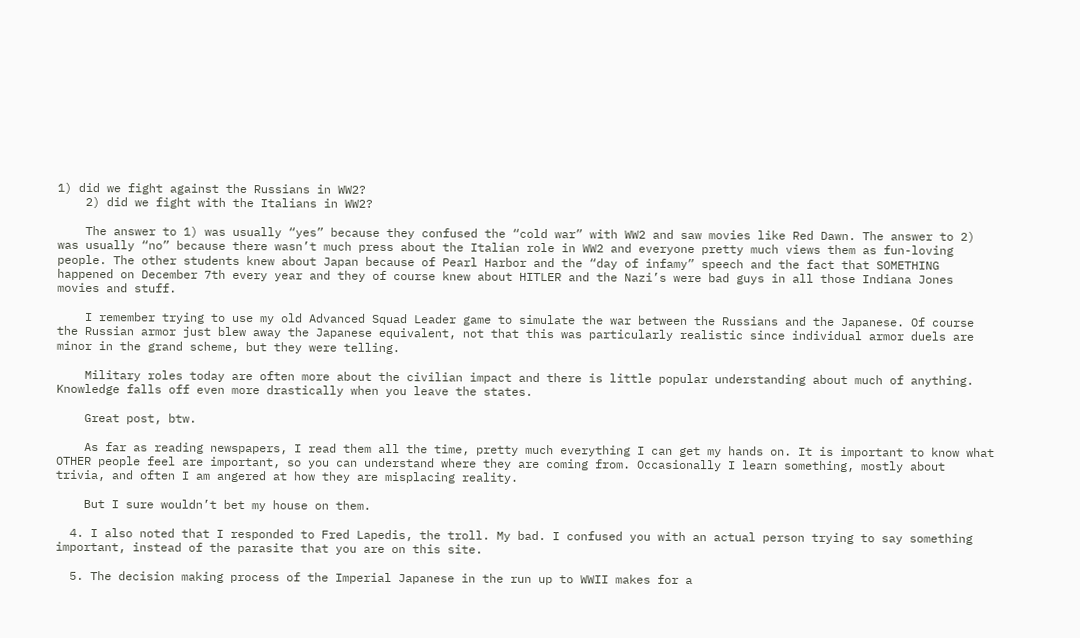1) did we fight against the Russians in WW2?
    2) did we fight with the Italians in WW2?

    The answer to 1) was usually “yes” because they confused the “cold war” with WW2 and saw movies like Red Dawn. The answer to 2) was usually “no” because there wasn’t much press about the Italian role in WW2 and everyone pretty much views them as fun-loving people. The other students knew about Japan because of Pearl Harbor and the “day of infamy” speech and the fact that SOMETHING happened on December 7th every year and they of course knew about HITLER and the Nazi’s were bad guys in all those Indiana Jones movies and stuff.

    I remember trying to use my old Advanced Squad Leader game to simulate the war between the Russians and the Japanese. Of course the Russian armor just blew away the Japanese equivalent, not that this was particularly realistic since individual armor duels are minor in the grand scheme, but they were telling.

    Military roles today are often more about the civilian impact and there is little popular understanding about much of anything. Knowledge falls off even more drastically when you leave the states.

    Great post, btw.

    As far as reading newspapers, I read them all the time, pretty much everything I can get my hands on. It is important to know what OTHER people feel are important, so you can understand where they are coming from. Occasionally I learn something, mostly about trivia, and often I am angered at how they are misplacing reality.

    But I sure wouldn’t bet my house on them.

  4. I also noted that I responded to Fred Lapedis, the troll. My bad. I confused you with an actual person trying to say something important, instead of the parasite that you are on this site.

  5. The decision making process of the Imperial Japanese in the run up to WWII makes for a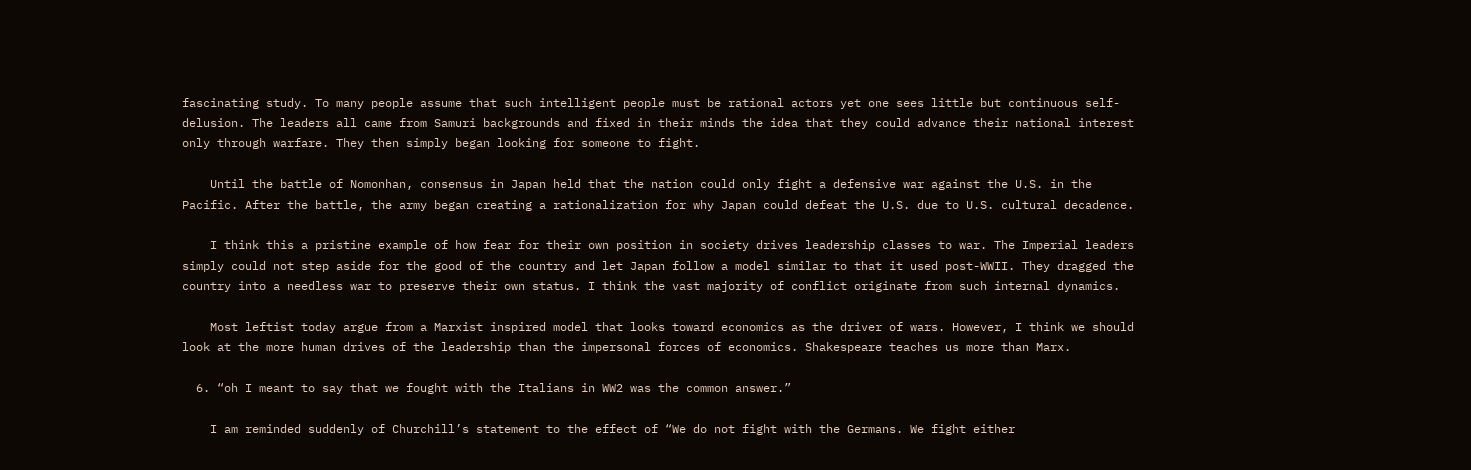fascinating study. To many people assume that such intelligent people must be rational actors yet one sees little but continuous self-delusion. The leaders all came from Samuri backgrounds and fixed in their minds the idea that they could advance their national interest only through warfare. They then simply began looking for someone to fight.

    Until the battle of Nomonhan, consensus in Japan held that the nation could only fight a defensive war against the U.S. in the Pacific. After the battle, the army began creating a rationalization for why Japan could defeat the U.S. due to U.S. cultural decadence.

    I think this a pristine example of how fear for their own position in society drives leadership classes to war. The Imperial leaders simply could not step aside for the good of the country and let Japan follow a model similar to that it used post-WWII. They dragged the country into a needless war to preserve their own status. I think the vast majority of conflict originate from such internal dynamics.

    Most leftist today argue from a Marxist inspired model that looks toward economics as the driver of wars. However, I think we should look at the more human drives of the leadership than the impersonal forces of economics. Shakespeare teaches us more than Marx.

  6. “oh I meant to say that we fought with the Italians in WW2 was the common answer.”

    I am reminded suddenly of Churchill’s statement to the effect of “We do not fight with the Germans. We fight either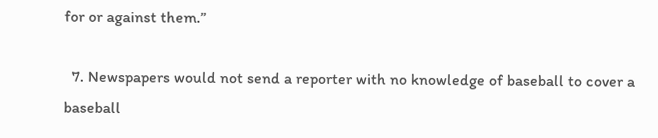for or against them.”

  7. Newspapers would not send a reporter with no knowledge of baseball to cover a baseball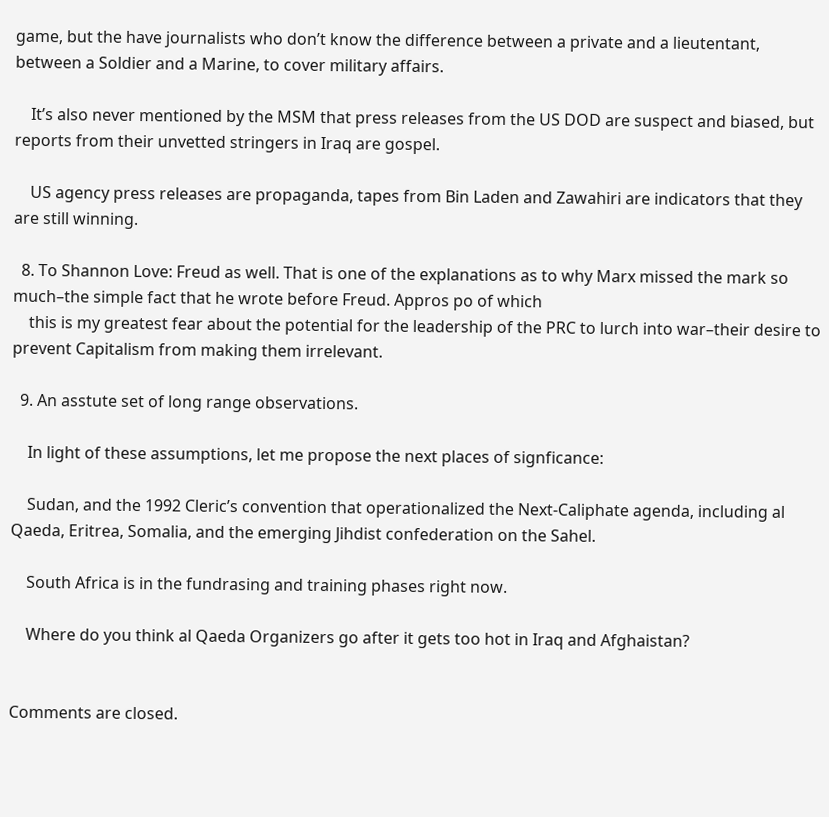game, but the have journalists who don’t know the difference between a private and a lieutentant, between a Soldier and a Marine, to cover military affairs.

    It’s also never mentioned by the MSM that press releases from the US DOD are suspect and biased, but reports from their unvetted stringers in Iraq are gospel.

    US agency press releases are propaganda, tapes from Bin Laden and Zawahiri are indicators that they are still winning.

  8. To Shannon Love: Freud as well. That is one of the explanations as to why Marx missed the mark so much–the simple fact that he wrote before Freud. Appros po of which
    this is my greatest fear about the potential for the leadership of the PRC to lurch into war–their desire to prevent Capitalism from making them irrelevant.

  9. An asstute set of long range observations.

    In light of these assumptions, let me propose the next places of signficance:

    Sudan, and the 1992 Cleric’s convention that operationalized the Next-Caliphate agenda, including al Qaeda, Eritrea, Somalia, and the emerging Jihdist confederation on the Sahel.

    South Africa is in the fundrasing and training phases right now.

    Where do you think al Qaeda Organizers go after it gets too hot in Iraq and Afghaistan?


Comments are closed.